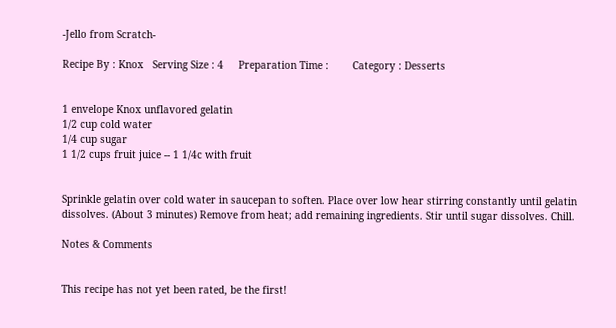-Jello from Scratch-

Recipe By : Knox   Serving Size : 4     Preparation Time :        Category : Desserts


1 envelope Knox unflavored gelatin
1/2 cup cold water
1/4 cup sugar
1 1/2 cups fruit juice -- 1 1/4c with fruit


Sprinkle gelatin over cold water in saucepan to soften. Place over low hear stirring constantly until gelatin dissolves. (About 3 minutes) Remove from heat; add remaining ingredients. Stir until sugar dissolves. Chill.

Notes & Comments


This recipe has not yet been rated, be the first!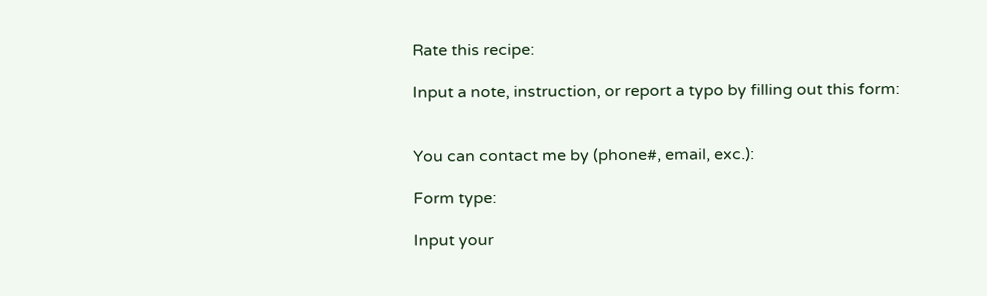Rate this recipe:

Input a note, instruction, or report a typo by filling out this form:


You can contact me by (phone#, email, exc.):

Form type:

Input your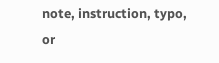note, instruction, typo, or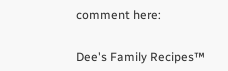comment here:


Dee's Family Recipes™